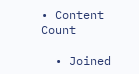• Content Count

  • Joined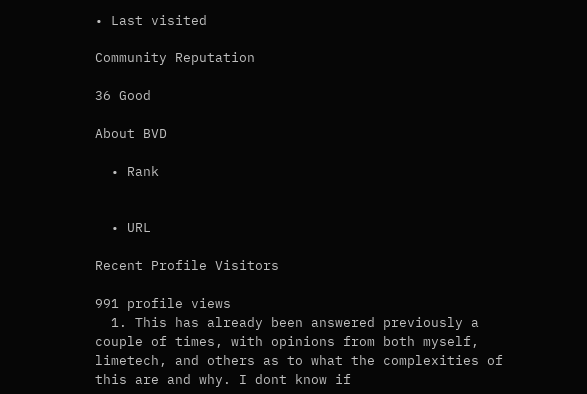• Last visited

Community Reputation

36 Good

About BVD

  • Rank


  • URL

Recent Profile Visitors

991 profile views
  1. This has already been answered previously a couple of times, with opinions from both myself, limetech, and others as to what the complexities of this are and why. I dont know if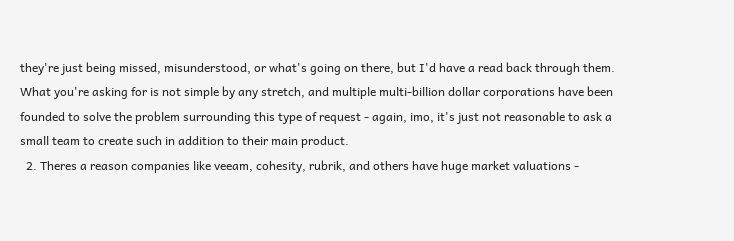they're just being missed, misunderstood, or what's going on there, but I'd have a read back through them. What you're asking for is not simple by any stretch, and multiple multi-billion dollar corporations have been founded to solve the problem surrounding this type of request - again, imo, it's just not reasonable to ask a small team to create such in addition to their main product.
  2. Theres a reason companies like veeam, cohesity, rubrik, and others have huge market valuations -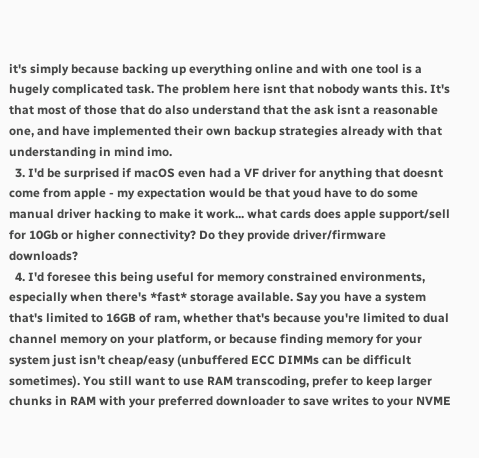it's simply because backing up everything online and with one tool is a hugely complicated task. The problem here isnt that nobody wants this. It's that most of those that do also understand that the ask isnt a reasonable one, and have implemented their own backup strategies already with that understanding in mind imo.
  3. I'd be surprised if macOS even had a VF driver for anything that doesnt come from apple - my expectation would be that youd have to do some manual driver hacking to make it work... what cards does apple support/sell for 10Gb or higher connectivity? Do they provide driver/firmware downloads?
  4. I'd foresee this being useful for memory constrained environments, especially when there's *fast* storage available. Say you have a system that's limited to 16GB of ram, whether that's because you're limited to dual channel memory on your platform, or because finding memory for your system just isn't cheap/easy (unbuffered ECC DIMMs can be difficult sometimes). You still want to use RAM transcoding, prefer to keep larger chunks in RAM with your preferred downloader to save writes to your NVME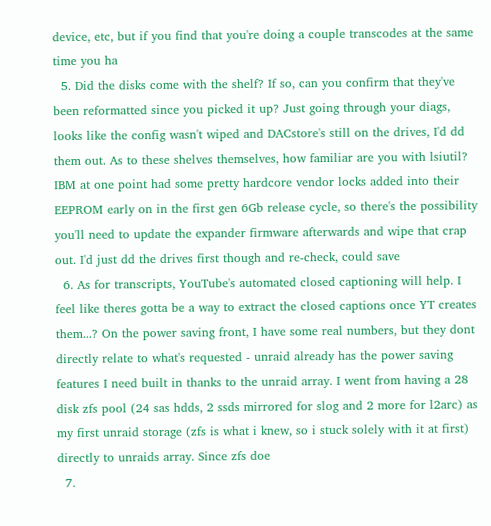device, etc, but if you find that you're doing a couple transcodes at the same time you ha
  5. Did the disks come with the shelf? If so, can you confirm that they've been reformatted since you picked it up? Just going through your diags, looks like the config wasn't wiped and DACstore's still on the drives, I'd dd them out. As to these shelves themselves, how familiar are you with lsiutil? IBM at one point had some pretty hardcore vendor locks added into their EEPROM early on in the first gen 6Gb release cycle, so there's the possibility you'll need to update the expander firmware afterwards and wipe that crap out. I'd just dd the drives first though and re-check, could save
  6. As for transcripts, YouTube's automated closed captioning will help. I feel like theres gotta be a way to extract the closed captions once YT creates them...? On the power saving front, I have some real numbers, but they dont directly relate to what's requested - unraid already has the power saving features I need built in thanks to the unraid array. I went from having a 28 disk zfs pool (24 sas hdds, 2 ssds mirrored for slog and 2 more for l2arc) as my first unraid storage (zfs is what i knew, so i stuck solely with it at first) directly to unraids array. Since zfs doe
  7.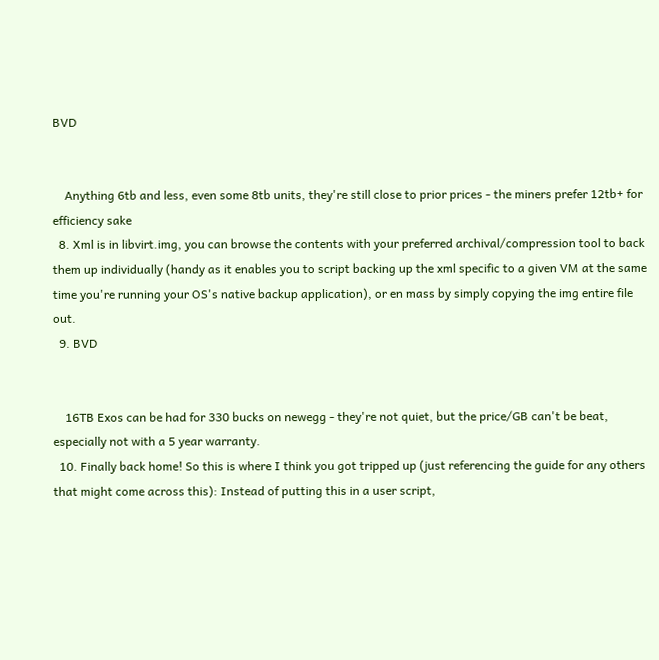BVD


    Anything 6tb and less, even some 8tb units, they're still close to prior prices - the miners prefer 12tb+ for efficiency sake
  8. Xml is in libvirt.img, you can browse the contents with your preferred archival/compression tool to back them up individually (handy as it enables you to script backing up the xml specific to a given VM at the same time you're running your OS's native backup application), or en mass by simply copying the img entire file out.
  9. BVD


    16TB Exos can be had for 330 bucks on newegg - they're not quiet, but the price/GB can't be beat, especially not with a 5 year warranty.
  10. Finally back home! So this is where I think you got tripped up (just referencing the guide for any others that might come across this): Instead of putting this in a user script,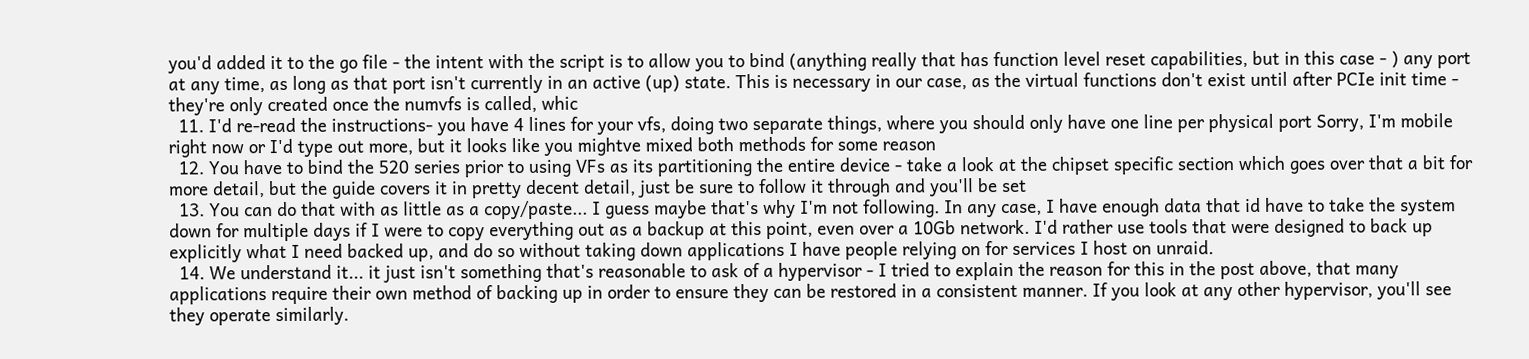you'd added it to the go file - the intent with the script is to allow you to bind (anything really that has function level reset capabilities, but in this case - ) any port at any time, as long as that port isn't currently in an active (up) state. This is necessary in our case, as the virtual functions don't exist until after PCIe init time - they're only created once the numvfs is called, whic
  11. I'd re-read the instructions- you have 4 lines for your vfs, doing two separate things, where you should only have one line per physical port Sorry, I'm mobile right now or I'd type out more, but it looks like you mightve mixed both methods for some reason
  12. You have to bind the 520 series prior to using VFs as its partitioning the entire device - take a look at the chipset specific section which goes over that a bit for more detail, but the guide covers it in pretty decent detail, just be sure to follow it through and you'll be set
  13. You can do that with as little as a copy/paste... I guess maybe that's why I'm not following. In any case, I have enough data that id have to take the system down for multiple days if I were to copy everything out as a backup at this point, even over a 10Gb network. I'd rather use tools that were designed to back up explicitly what I need backed up, and do so without taking down applications I have people relying on for services I host on unraid.
  14. We understand it... it just isn't something that's reasonable to ask of a hypervisor - I tried to explain the reason for this in the post above, that many applications require their own method of backing up in order to ensure they can be restored in a consistent manner. If you look at any other hypervisor, you'll see they operate similarly.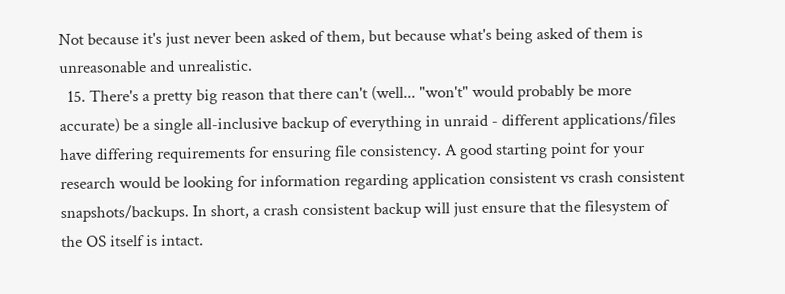Not because it's just never been asked of them, but because what's being asked of them is unreasonable and unrealistic.
  15. There's a pretty big reason that there can't (well... "won't" would probably be more accurate) be a single all-inclusive backup of everything in unraid - different applications/files have differing requirements for ensuring file consistency. A good starting point for your research would be looking for information regarding application consistent vs crash consistent snapshots/backups. In short, a crash consistent backup will just ensure that the filesystem of the OS itself is intact.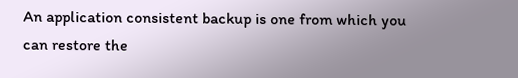An application consistent backup is one from which you can restore the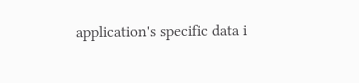application's specific data i